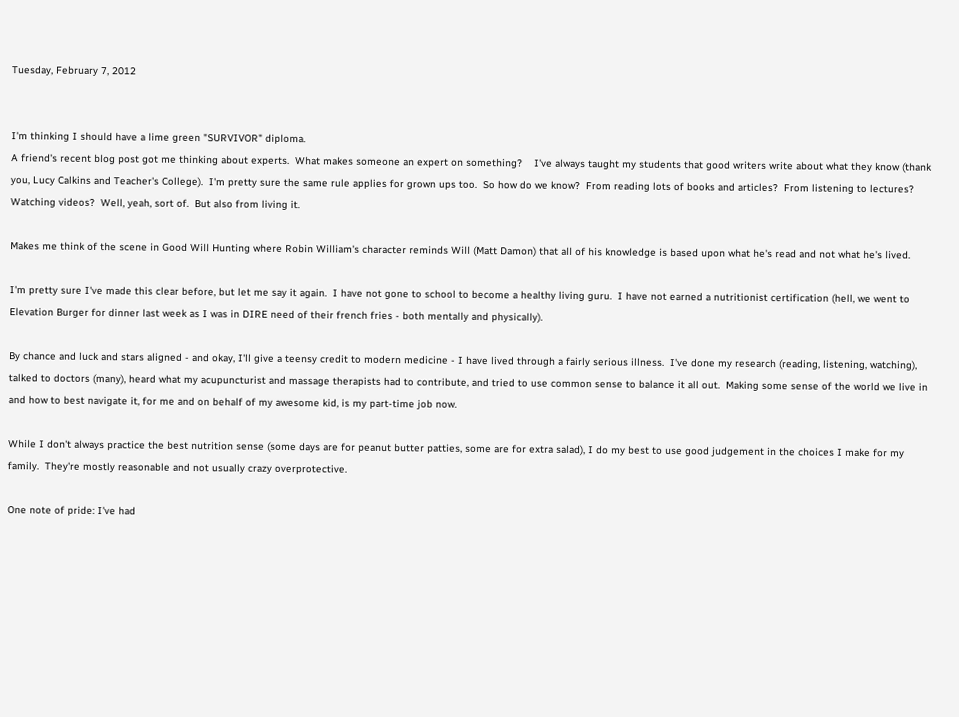Tuesday, February 7, 2012


I'm thinking I should have a lime green "SURVIVOR" diploma.
A friend's recent blog post got me thinking about experts.  What makes someone an expert on something?    I've always taught my students that good writers write about what they know (thank you, Lucy Calkins and Teacher's College).  I'm pretty sure the same rule applies for grown ups too.  So how do we know?  From reading lots of books and articles?  From listening to lectures?  Watching videos?  Well, yeah, sort of.  But also from living it.

Makes me think of the scene in Good Will Hunting where Robin William's character reminds Will (Matt Damon) that all of his knowledge is based upon what he's read and not what he's lived.

I'm pretty sure I've made this clear before, but let me say it again.  I have not gone to school to become a healthy living guru.  I have not earned a nutritionist certification (hell, we went to Elevation Burger for dinner last week as I was in DIRE need of their french fries - both mentally and physically).

By chance and luck and stars aligned - and okay, I'll give a teensy credit to modern medicine - I have lived through a fairly serious illness.  I've done my research (reading, listening, watching), talked to doctors (many), heard what my acupuncturist and massage therapists had to contribute, and tried to use common sense to balance it all out.  Making some sense of the world we live in and how to best navigate it, for me and on behalf of my awesome kid, is my part-time job now.

While I don't always practice the best nutrition sense (some days are for peanut butter patties, some are for extra salad), I do my best to use good judgement in the choices I make for my family.  They're mostly reasonable and not usually crazy overprotective.

One note of pride: I've had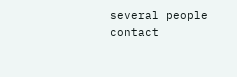several people contact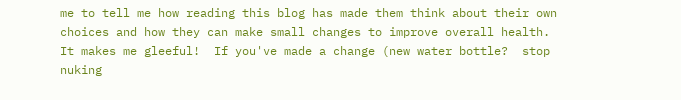me to tell me how reading this blog has made them think about their own choices and how they can make small changes to improve overall health.  It makes me gleeful!  If you've made a change (new water bottle?  stop nuking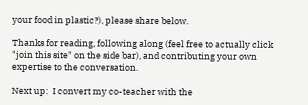your food in plastic?), please share below.

Thanks for reading, following along (feel free to actually click "join this site" on the side bar), and contributing your own expertise to the conversation.

Next up:  I convert my co-teacher with the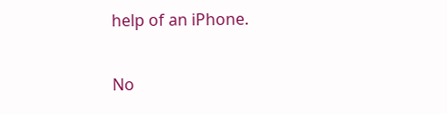help of an iPhone.

No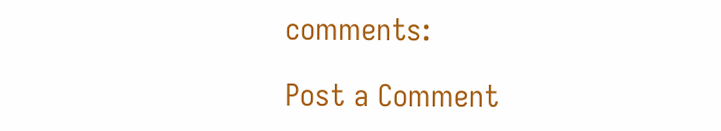comments:

Post a Comment